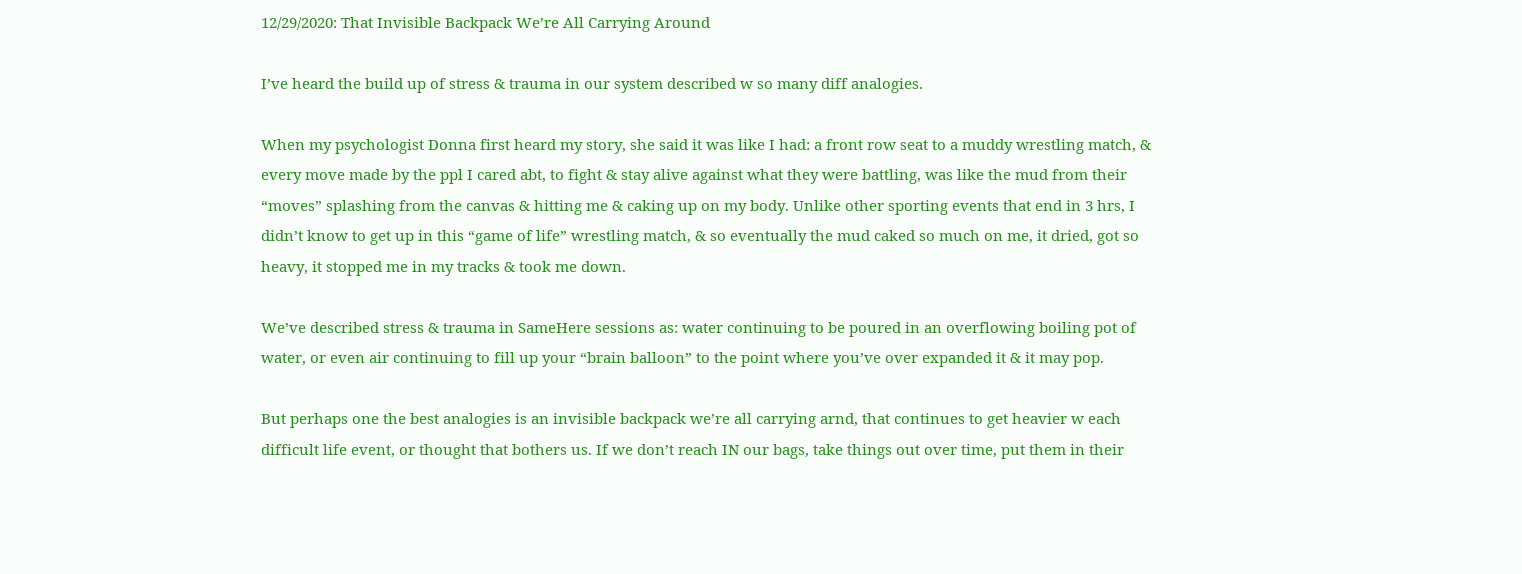12/29/2020: That Invisible Backpack We’re All Carrying Around

I’ve heard the build up of stress & trauma in our system described w so many diff analogies.

When my psychologist Donna first heard my story, she said it was like I had: a front row seat to a muddy wrestling match, & every move made by the ppl I cared abt, to fight & stay alive against what they were battling, was like the mud from their “moves” splashing from the canvas & hitting me & caking up on my body. Unlike other sporting events that end in 3 hrs, I didn’t know to get up in this “game of life” wrestling match, & so eventually the mud caked so much on me, it dried, got so heavy, it stopped me in my tracks & took me down.

We’ve described stress & trauma in SameHere sessions as: water continuing to be poured in an overflowing boiling pot of water, or even air continuing to fill up your “brain balloon” to the point where you’ve over expanded it & it may pop.

But perhaps one the best analogies is an invisible backpack we’re all carrying arnd, that continues to get heavier w each difficult life event, or thought that bothers us. If we don’t reach IN our bags, take things out over time, put them in their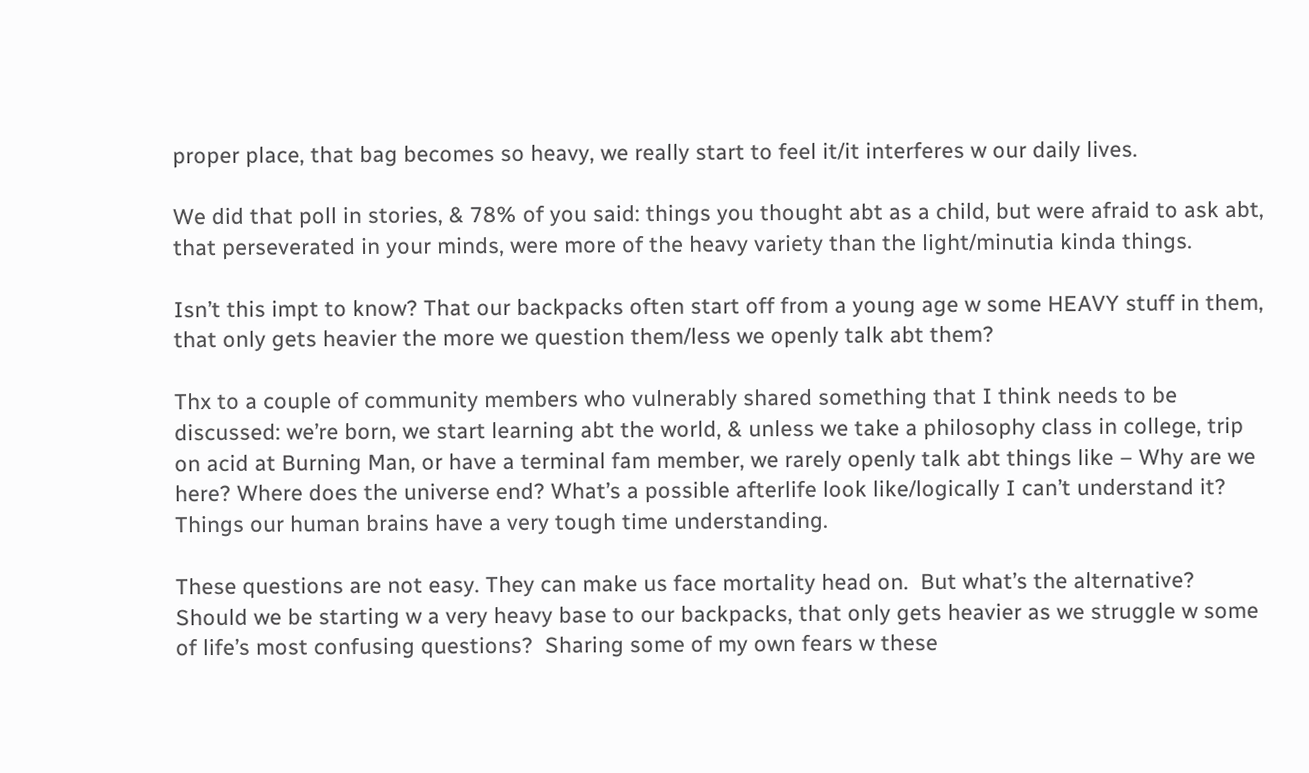proper place, that bag becomes so heavy, we really start to feel it/it interferes w our daily lives.

We did that poll in stories, & 78% of you said: things you thought abt as a child, but were afraid to ask abt, that perseverated in your minds, were more of the heavy variety than the light/minutia kinda things.

Isn’t this impt to know? That our backpacks often start off from a young age w some HEAVY stuff in them, that only gets heavier the more we question them/less we openly talk abt them?

Thx to a couple of community members who vulnerably shared something that I think needs to be discussed: we’re born, we start learning abt the world, & unless we take a philosophy class in college, trip on acid at Burning Man, or have a terminal fam member, we rarely openly talk abt things like – Why are we here? Where does the universe end? What’s a possible afterlife look like/logically I can’t understand it? Things our human brains have a very tough time understanding.

These questions are not easy. They can make us face mortality head on.  But what’s the alternative? Should we be starting w a very heavy base to our backpacks, that only gets heavier as we struggle w some of life’s most confusing questions?  Sharing some of my own fears w these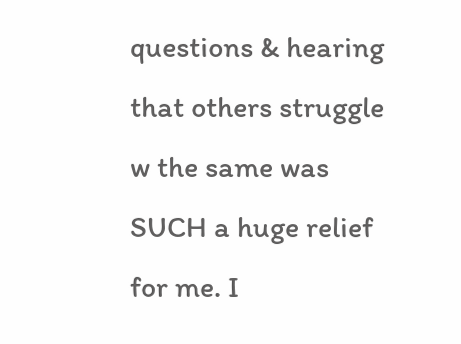questions & hearing that others struggle w the same was SUCH a huge relief for me. I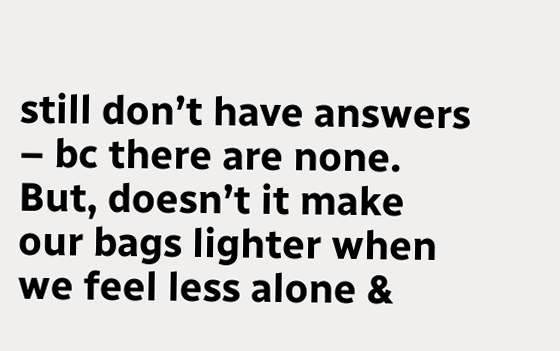still don’t have answers – bc there are none. But, doesn’t it make our bags lighter when we feel less alone &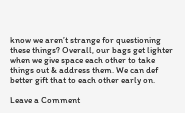know we aren’t strange for questioning these things? Overall, our bags get lighter when we give space each other to take things out & address them. We can def better gift that to each other early on.

Leave a Comment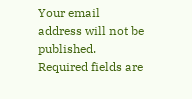Your email address will not be published. Required fields are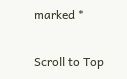marked *

Scroll to Top